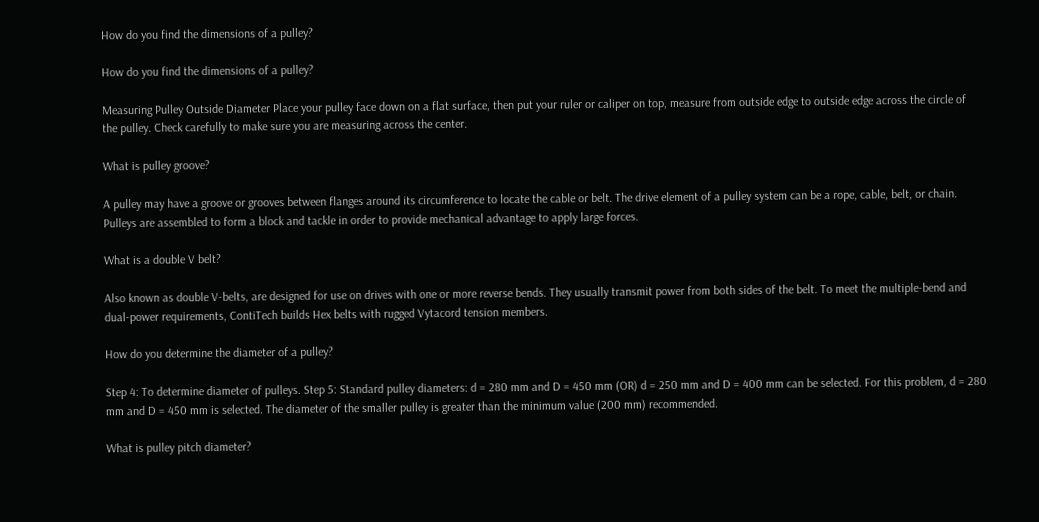How do you find the dimensions of a pulley?

How do you find the dimensions of a pulley?

Measuring Pulley Outside Diameter Place your pulley face down on a flat surface, then put your ruler or caliper on top, measure from outside edge to outside edge across the circle of the pulley. Check carefully to make sure you are measuring across the center.

What is pulley groove?

A pulley may have a groove or grooves between flanges around its circumference to locate the cable or belt. The drive element of a pulley system can be a rope, cable, belt, or chain. Pulleys are assembled to form a block and tackle in order to provide mechanical advantage to apply large forces.

What is a double V belt?

Also known as double V-belts, are designed for use on drives with one or more reverse bends. They usually transmit power from both sides of the belt. To meet the multiple-bend and dual-power requirements, ContiTech builds Hex belts with rugged Vytacord tension members.

How do you determine the diameter of a pulley?

Step 4: To determine diameter of pulleys. Step 5: Standard pulley diameters: d = 280 mm and D = 450 mm (OR) d = 250 mm and D = 400 mm can be selected. For this problem, d = 280 mm and D = 450 mm is selected. The diameter of the smaller pulley is greater than the minimum value (200 mm) recommended.

What is pulley pitch diameter?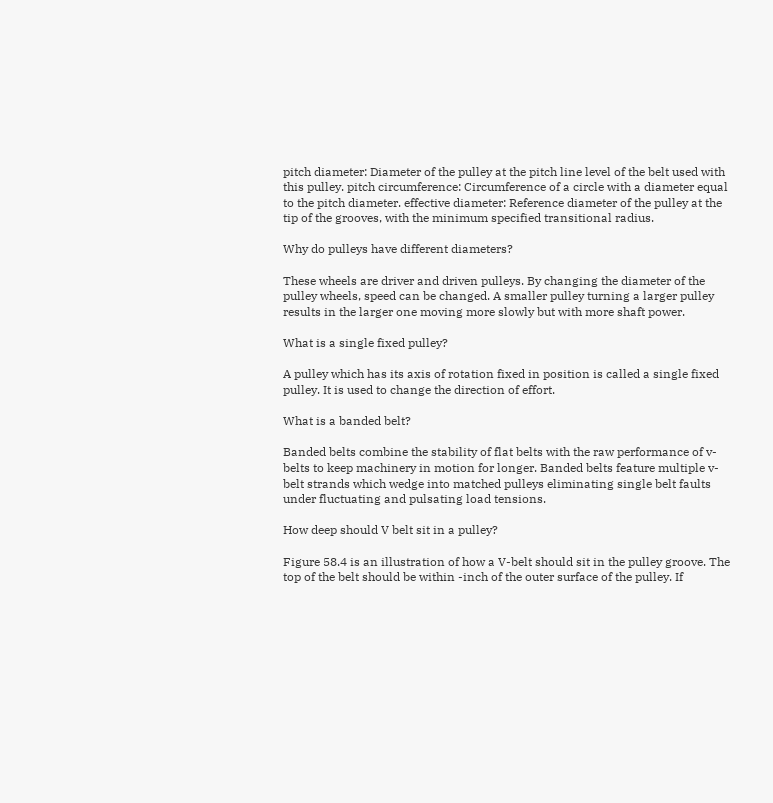pitch diameter: Diameter of the pulley at the pitch line level of the belt used with this pulley. pitch circumference: Circumference of a circle with a diameter equal to the pitch diameter. effective diameter: Reference diameter of the pulley at the tip of the grooves, with the minimum specified transitional radius.

Why do pulleys have different diameters?

These wheels are driver and driven pulleys. By changing the diameter of the pulley wheels, speed can be changed. A smaller pulley turning a larger pulley results in the larger one moving more slowly but with more shaft power.

What is a single fixed pulley?

A pulley which has its axis of rotation fixed in position is called a single fixed pulley. It is used to change the direction of effort.

What is a banded belt?

Banded belts combine the stability of flat belts with the raw performance of v-belts to keep machinery in motion for longer. Banded belts feature multiple v-belt strands which wedge into matched pulleys eliminating single belt faults under fluctuating and pulsating load tensions.

How deep should V belt sit in a pulley?

Figure 58.4 is an illustration of how a V-belt should sit in the pulley groove. The top of the belt should be within -inch of the outer surface of the pulley. If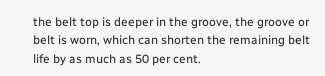the belt top is deeper in the groove, the groove or belt is worn, which can shorten the remaining belt life by as much as 50 per cent.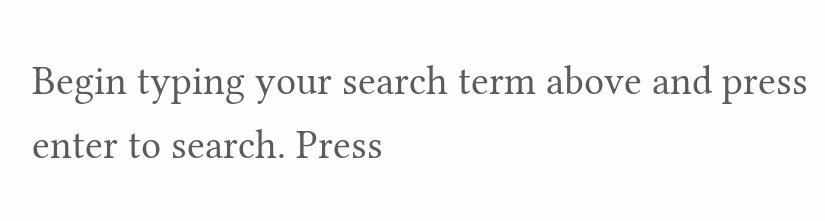Begin typing your search term above and press enter to search. Press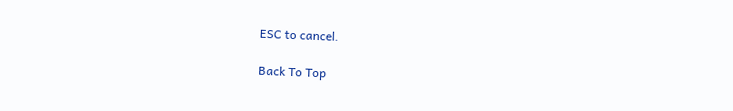ESC to cancel.

Back To Top